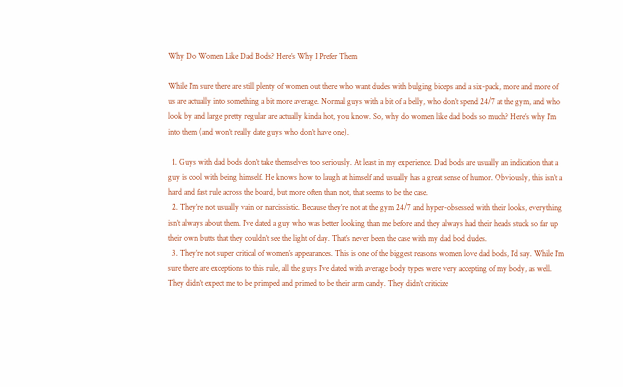Why Do Women Like Dad Bods? Here’s Why I Prefer Them

While I’m sure there are still plenty of women out there who want dudes with bulging biceps and a six-pack, more and more of us are actually into something a bit more average. Normal guys with a bit of a belly, who don’t spend 24/7 at the gym, and who look by and large pretty regular are actually kinda hot, you know. So, why do women like dad bods so much? Here’s why I’m into them (and won’t really date guys who don’t have one).

  1. Guys with dad bods don’t take themselves too seriously. At least in my experience. Dad bods are usually an indication that a guy is cool with being himself. He knows how to laugh at himself and usually has a great sense of humor. Obviously, this isn’t a hard and fast rule across the board, but more often than not, that seems to be the case.
  2. They’re not usually vain or narcissistic. Because they’re not at the gym 24/7 and hyper-obsessed with their looks, everything isn’t always about them. I’ve dated a guy who was better looking than me before and they always had their heads stuck so far up their own butts that they couldn’t see the light of day. That’s never been the case with my dad bod dudes.
  3. They’re not super critical of women’s appearances. This is one of the biggest reasons women love dad bods, I’d say. While I’m sure there are exceptions to this rule, all the guys I’ve dated with average body types were very accepting of my body, as well. They didn’t expect me to be primped and primed to be their arm candy. They didn’t criticize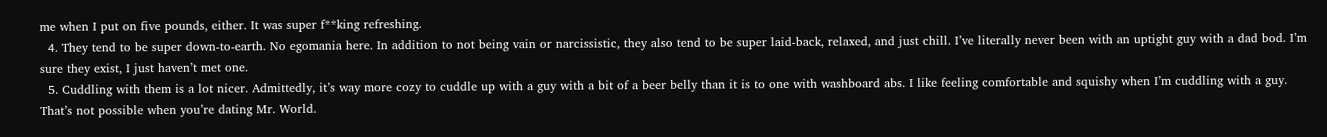me when I put on five pounds, either. It was super f**king refreshing.
  4. They tend to be super down-to-earth. No egomania here. In addition to not being vain or narcissistic, they also tend to be super laid-back, relaxed, and just chill. I’ve literally never been with an uptight guy with a dad bod. I’m sure they exist, I just haven’t met one.
  5. Cuddling with them is a lot nicer. Admittedly, it’s way more cozy to cuddle up with a guy with a bit of a beer belly than it is to one with washboard abs. I like feeling comfortable and squishy when I’m cuddling with a guy. That’s not possible when you’re dating Mr. World.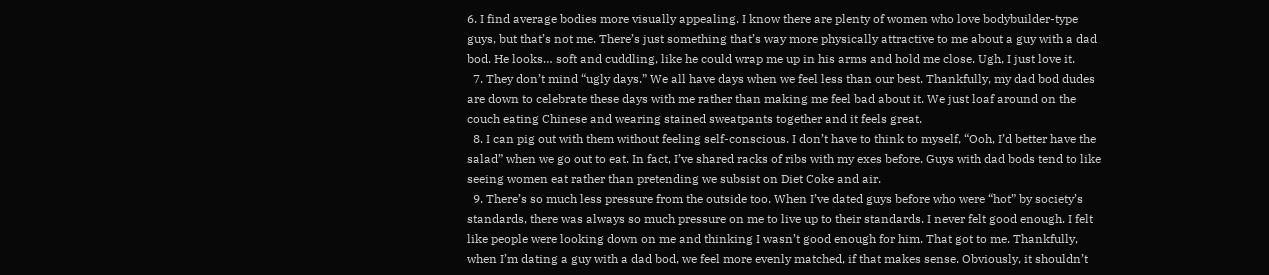6. I find average bodies more visually appealing. I know there are plenty of women who love bodybuilder-type guys, but that’s not me. There’s just something that’s way more physically attractive to me about a guy with a dad bod. He looks… soft and cuddling, like he could wrap me up in his arms and hold me close. Ugh, I just love it.
  7. They don’t mind “ugly days.” We all have days when we feel less than our best. Thankfully, my dad bod dudes are down to celebrate these days with me rather than making me feel bad about it. We just loaf around on the couch eating Chinese and wearing stained sweatpants together and it feels great.
  8. I can pig out with them without feeling self-conscious. I don’t have to think to myself, “Ooh, I’d better have the salad” when we go out to eat. In fact, I’ve shared racks of ribs with my exes before. Guys with dad bods tend to like seeing women eat rather than pretending we subsist on Diet Coke and air.
  9. There’s so much less pressure from the outside too. When I’ve dated guys before who were “hot” by society’s standards, there was always so much pressure on me to live up to their standards. I never felt good enough. I felt like people were looking down on me and thinking I wasn’t good enough for him. That got to me. Thankfully, when I’m dating a guy with a dad bod, we feel more evenly matched, if that makes sense. Obviously, it shouldn’t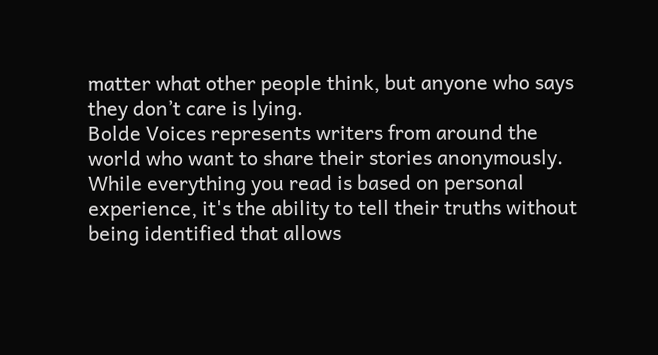matter what other people think, but anyone who says they don’t care is lying.
Bolde Voices represents writers from around the world who want to share their stories anonymously. While everything you read is based on personal experience, it's the ability to tell their truths without being identified that allows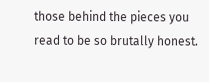those behind the pieces you read to be so brutally honest.